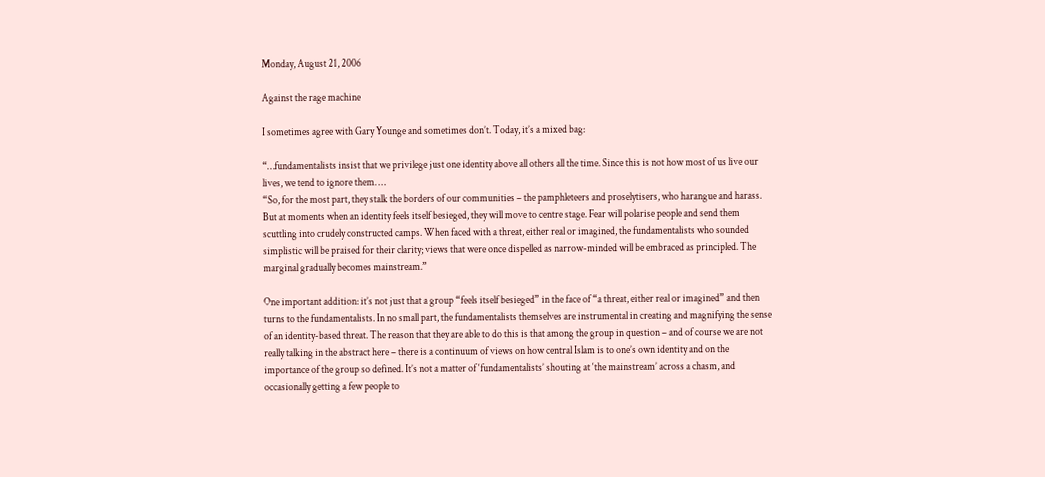Monday, August 21, 2006

Against the rage machine

I sometimes agree with Gary Younge and sometimes don’t. Today, it’s a mixed bag:

“…fundamentalists insist that we privilege just one identity above all others all the time. Since this is not how most of us live our lives, we tend to ignore them. …
“So, for the most part, they stalk the borders of our communities – the pamphleteers and proselytisers, who harangue and harass. But at moments when an identity feels itself besieged, they will move to centre stage. Fear will polarise people and send them scuttling into crudely constructed camps. When faced with a threat, either real or imagined, the fundamentalists who sounded simplistic will be praised for their clarity; views that were once dispelled as narrow-minded will be embraced as principled. The marginal gradually becomes mainstream.”

One important addition: it’s not just that a group “feels itself besieged” in the face of “a threat, either real or imagined” and then turns to the fundamentalists. In no small part, the fundamentalists themselves are instrumental in creating and magnifying the sense of an identity-based threat. The reason that they are able to do this is that among the group in question – and of course we are not really talking in the abstract here – there is a continuum of views on how central Islam is to one’s own identity and on the importance of the group so defined. It’s not a matter of ‘fundamentalists’ shouting at ‘the mainstream’ across a chasm, and occasionally getting a few people to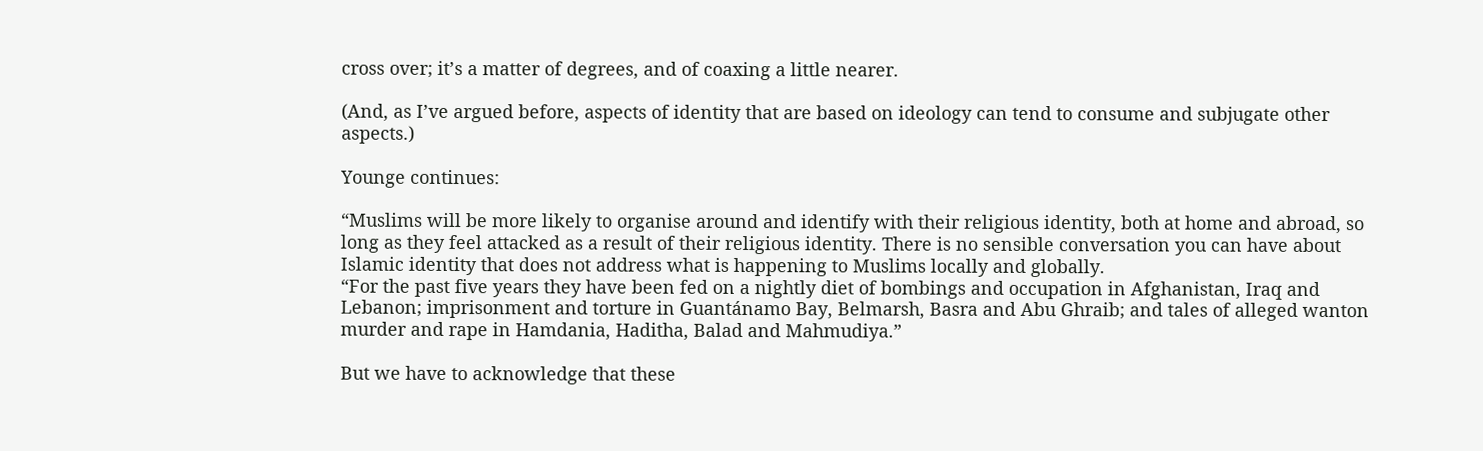cross over; it’s a matter of degrees, and of coaxing a little nearer.

(And, as I’ve argued before, aspects of identity that are based on ideology can tend to consume and subjugate other aspects.)

Younge continues:

“Muslims will be more likely to organise around and identify with their religious identity, both at home and abroad, so long as they feel attacked as a result of their religious identity. There is no sensible conversation you can have about Islamic identity that does not address what is happening to Muslims locally and globally.
“For the past five years they have been fed on a nightly diet of bombings and occupation in Afghanistan, Iraq and Lebanon; imprisonment and torture in Guantánamo Bay, Belmarsh, Basra and Abu Ghraib; and tales of alleged wanton murder and rape in Hamdania, Haditha, Balad and Mahmudiya.”

But we have to acknowledge that these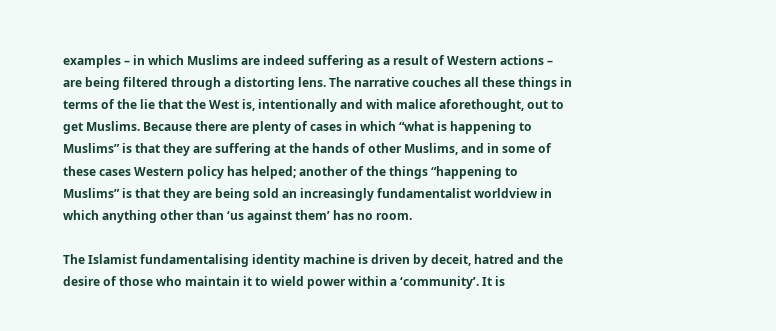examples – in which Muslims are indeed suffering as a result of Western actions – are being filtered through a distorting lens. The narrative couches all these things in terms of the lie that the West is, intentionally and with malice aforethought, out to get Muslims. Because there are plenty of cases in which “what is happening to Muslims” is that they are suffering at the hands of other Muslims, and in some of these cases Western policy has helped; another of the things “happening to Muslims” is that they are being sold an increasingly fundamentalist worldview in which anything other than ‘us against them’ has no room.

The Islamist fundamentalising identity machine is driven by deceit, hatred and the desire of those who maintain it to wield power within a ‘community’. It is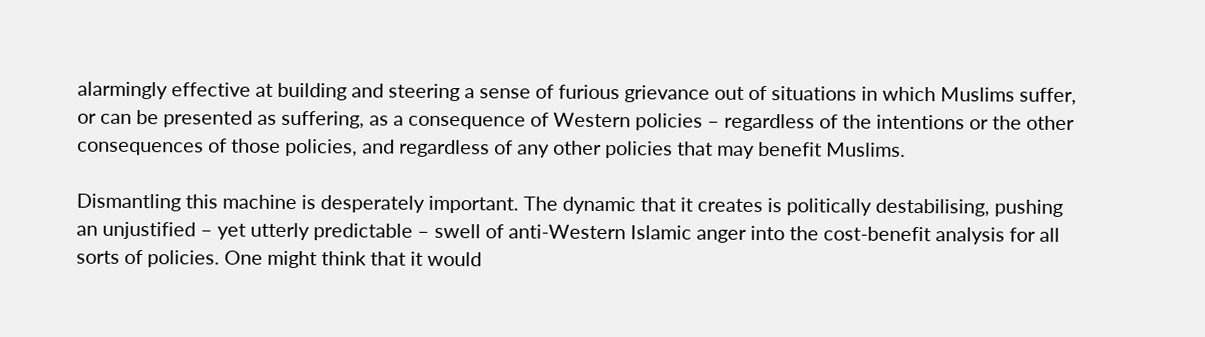alarmingly effective at building and steering a sense of furious grievance out of situations in which Muslims suffer, or can be presented as suffering, as a consequence of Western policies – regardless of the intentions or the other consequences of those policies, and regardless of any other policies that may benefit Muslims.

Dismantling this machine is desperately important. The dynamic that it creates is politically destabilising, pushing an unjustified – yet utterly predictable – swell of anti-Western Islamic anger into the cost-benefit analysis for all sorts of policies. One might think that it would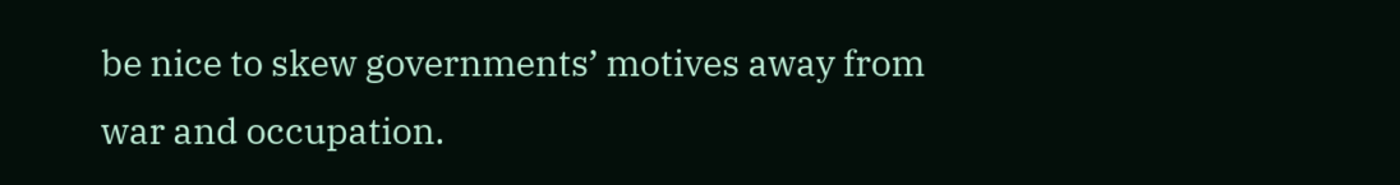be nice to skew governments’ motives away from war and occupation.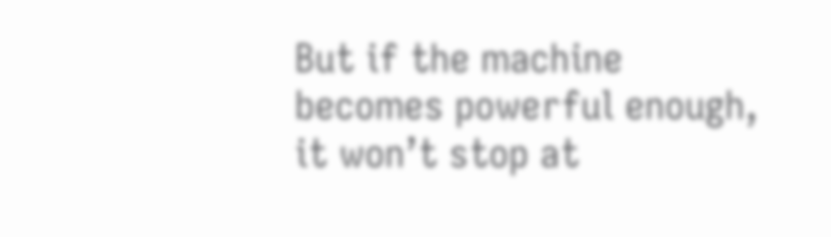But if the machine becomes powerful enough, it won’t stop at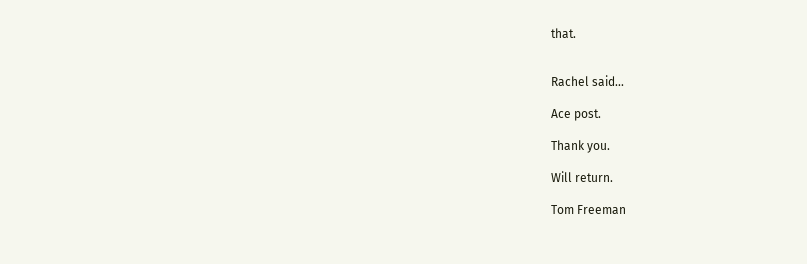that.


Rachel said...

Ace post.

Thank you.

Will return.

Tom Freeman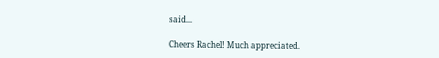said...

Cheers Rachel! Much appreciated.